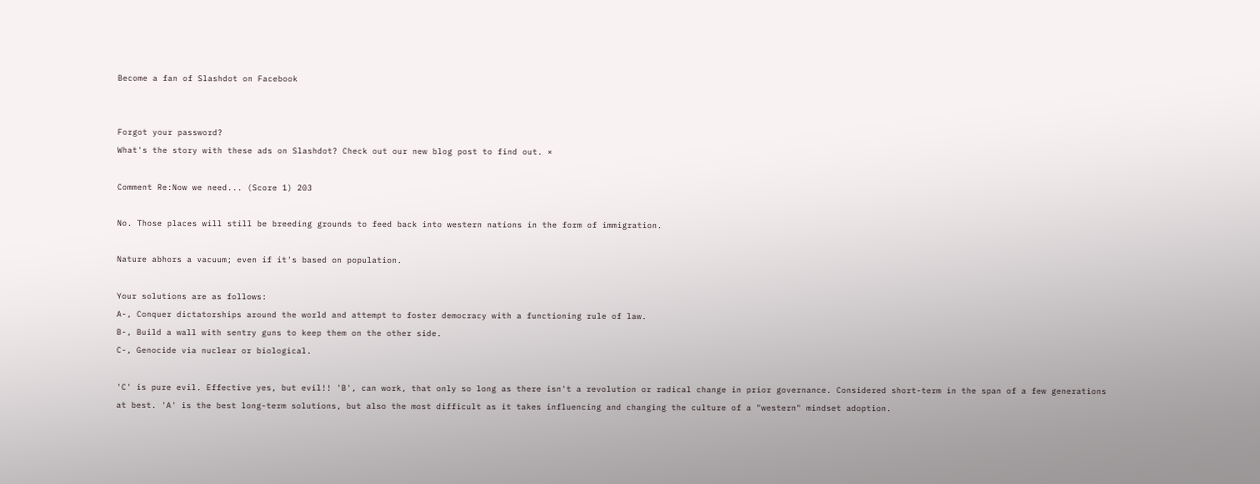Become a fan of Slashdot on Facebook


Forgot your password?
What's the story with these ads on Slashdot? Check out our new blog post to find out. ×

Comment Re:Now we need... (Score 1) 203

No. Those places will still be breeding grounds to feed back into western nations in the form of immigration.

Nature abhors a vacuum; even if it's based on population.

Your solutions are as follows:
A-, Conquer dictatorships around the world and attempt to foster democracy with a functioning rule of law.
B-, Build a wall with sentry guns to keep them on the other side.
C-, Genocide via nuclear or biological.

'C' is pure evil. Effective yes, but evil!! 'B', can work, that only so long as there isn't a revolution or radical change in prior governance. Considered short-term in the span of a few generations at best. 'A' is the best long-term solutions, but also the most difficult as it takes influencing and changing the culture of a "western" mindset adoption.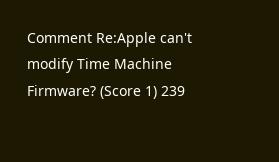Comment Re:Apple can't modify Time Machine Firmware? (Score 1) 239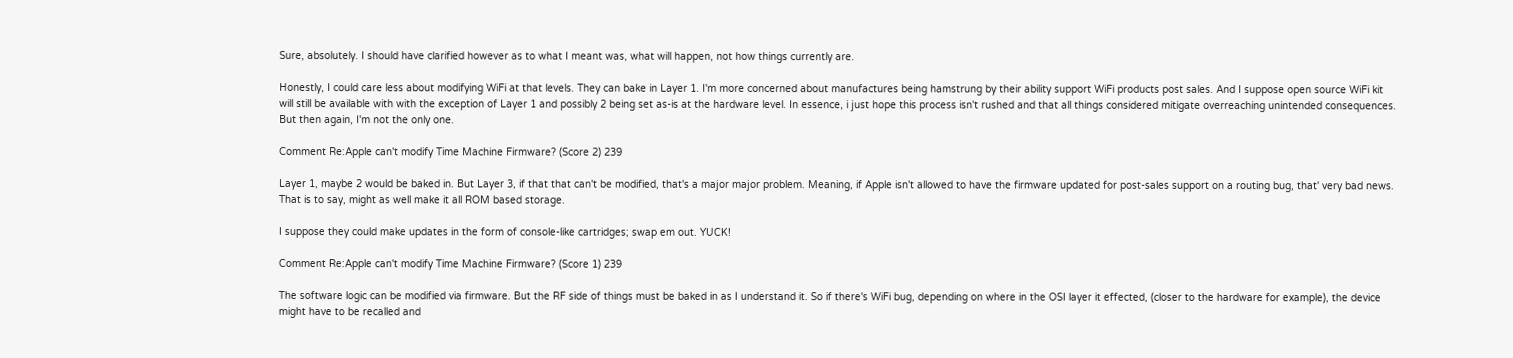Sure, absolutely. I should have clarified however as to what I meant was, what will happen, not how things currently are.

Honestly, I could care less about modifying WiFi at that levels. They can bake in Layer 1. I'm more concerned about manufactures being hamstrung by their ability support WiFi products post sales. And I suppose open source WiFi kit will still be available with with the exception of Layer 1 and possibly 2 being set as-is at the hardware level. In essence, i just hope this process isn't rushed and that all things considered mitigate overreaching unintended consequences. But then again, I'm not the only one.

Comment Re:Apple can't modify Time Machine Firmware? (Score 2) 239

Layer 1, maybe 2 would be baked in. But Layer 3, if that that can't be modified, that's a major major problem. Meaning, if Apple isn't allowed to have the firmware updated for post-sales support on a routing bug, that' very bad news. That is to say, might as well make it all ROM based storage.

I suppose they could make updates in the form of console-like cartridges; swap em out. YUCK!

Comment Re:Apple can't modify Time Machine Firmware? (Score 1) 239

The software logic can be modified via firmware. But the RF side of things must be baked in as I understand it. So if there's WiFi bug, depending on where in the OSI layer it effected, (closer to the hardware for example), the device might have to be recalled and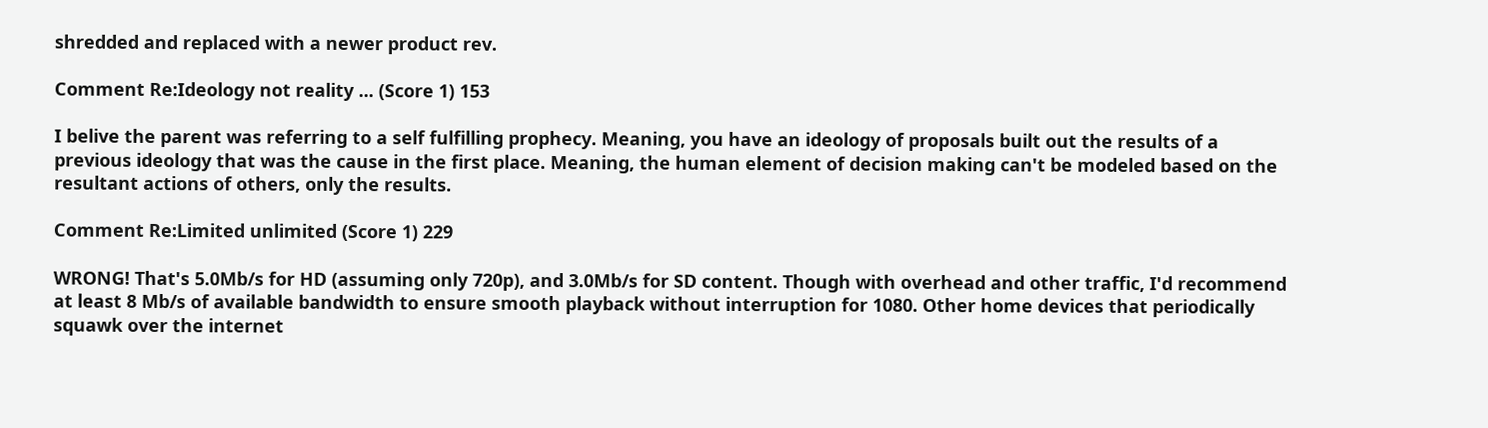shredded and replaced with a newer product rev.

Comment Re:Ideology not reality ... (Score 1) 153

I belive the parent was referring to a self fulfilling prophecy. Meaning, you have an ideology of proposals built out the results of a previous ideology that was the cause in the first place. Meaning, the human element of decision making can't be modeled based on the resultant actions of others, only the results.

Comment Re:Limited unlimited (Score 1) 229

WRONG! That's 5.0Mb/s for HD (assuming only 720p), and 3.0Mb/s for SD content. Though with overhead and other traffic, I'd recommend at least 8 Mb/s of available bandwidth to ensure smooth playback without interruption for 1080. Other home devices that periodically squawk over the internet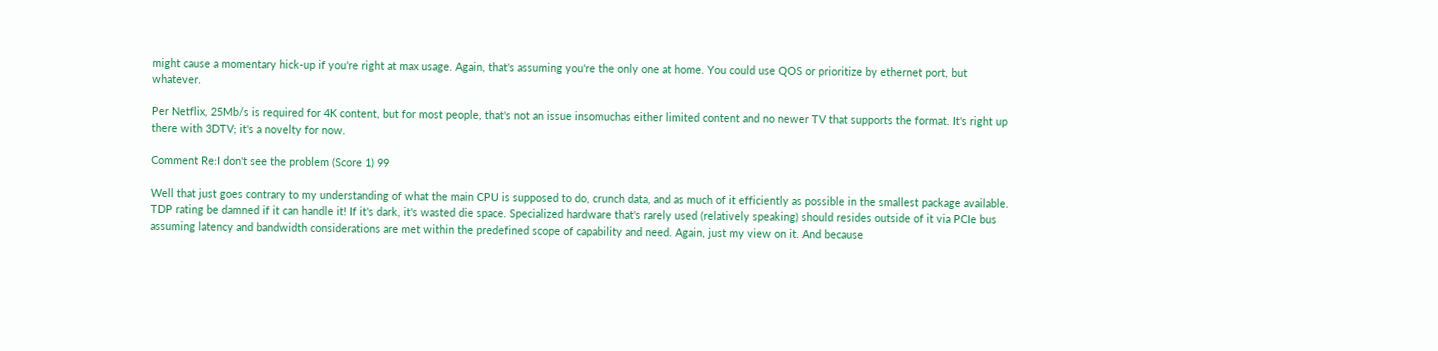might cause a momentary hick-up if you're right at max usage. Again, that's assuming you're the only one at home. You could use QOS or prioritize by ethernet port, but whatever.

Per Netflix, 25Mb/s is required for 4K content, but for most people, that's not an issue insomuchas either limited content and no newer TV that supports the format. It's right up there with 3DTV; it's a novelty for now.

Comment Re:I don't see the problem (Score 1) 99

Well that just goes contrary to my understanding of what the main CPU is supposed to do, crunch data, and as much of it efficiently as possible in the smallest package available. TDP rating be damned if it can handle it! If it's dark, it's wasted die space. Specialized hardware that's rarely used (relatively speaking) should resides outside of it via PCIe bus assuming latency and bandwidth considerations are met within the predefined scope of capability and need. Again, just my view on it. And because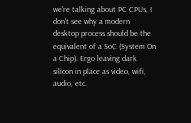we're talking about PC CPUs, I don't see why a modern desktop process should be the equivalent of a SoC (System On a Chip). Ergo leaving dark silicon in place as video, wifi, audio, etc.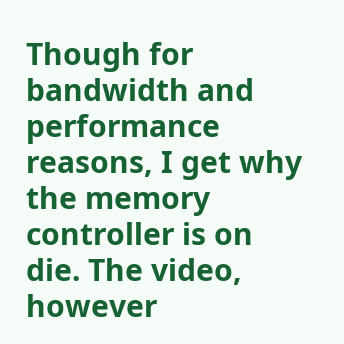Though for bandwidth and performance reasons, I get why the memory controller is on die. The video, however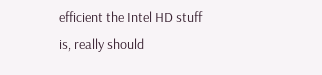efficient the Intel HD stuff is, really should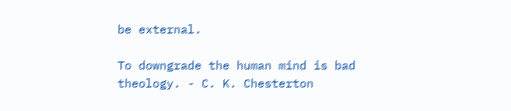be external.

To downgrade the human mind is bad theology. - C. K. Chesterton